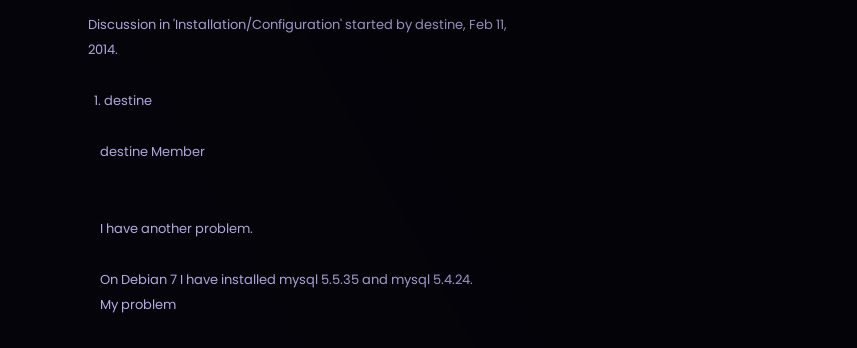Discussion in 'Installation/Configuration' started by destine, Feb 11, 2014.

  1. destine

    destine Member


    I have another problem.

    On Debian 7 I have installed mysql 5.5.35 and mysql 5.4.24.
    My problem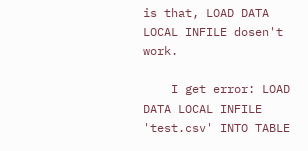is that, LOAD DATA LOCAL INFILE dosen't work.

    I get error: LOAD DATA LOCAL INFILE 'test.csv' INTO TABLE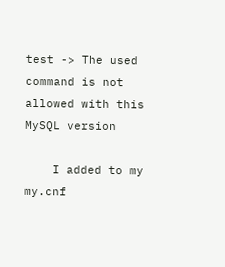test -> The used command is not allowed with this MySQL version

    I added to my my.cnf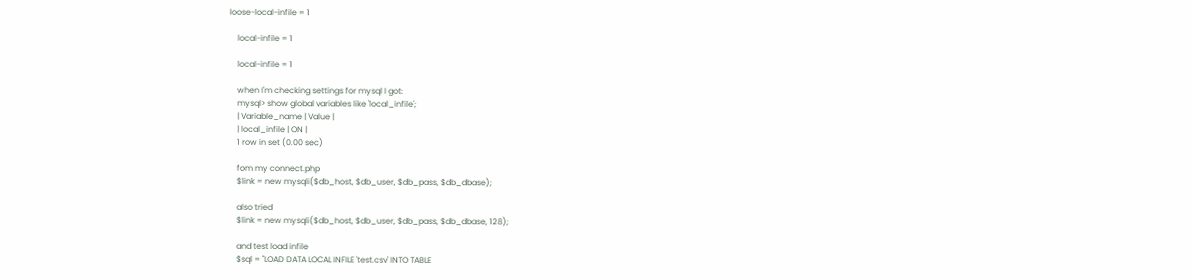loose-local-infile = 1

    local-infile = 1

    local-infile = 1

    when I'm checking settings for mysql I got:
    mysql> show global variables like 'local_infile';
    | Variable_name | Value |
    | local_infile | ON |
    1 row in set (0.00 sec)

    fom my connect.php
    $link = new mysqli($db_host, $db_user, $db_pass, $db_dbase);

    also tried
    $link = new mysqli($db_host, $db_user, $db_pass, $db_dbase, 128);

    and test load infile
    $sql = "LOAD DATA LOCAL INFILE 'test.csv' INTO TABLE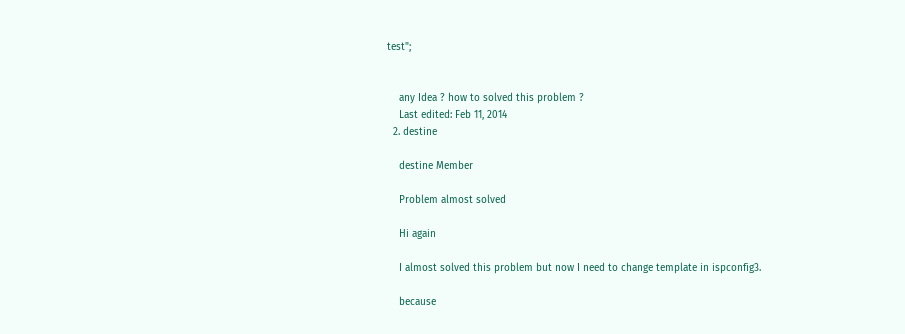test";


    any Idea ? how to solved this problem ?
    Last edited: Feb 11, 2014
  2. destine

    destine Member

    Problem almost solved

    Hi again

    I almost solved this problem but now I need to change template in ispconfig3.

    because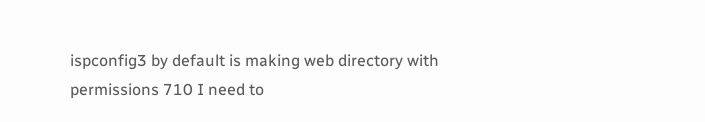ispconfig3 by default is making web directory with permissions 710 I need to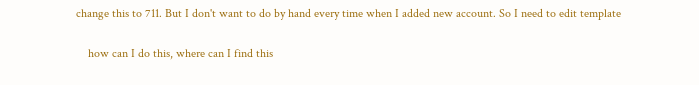change this to 711. But I don't want to do by hand every time when I added new account. So I need to edit template

    how can I do this, where can I find this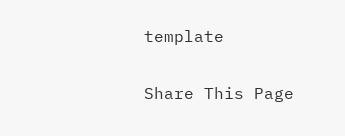template

Share This Page